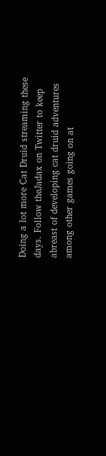Doing a lot more Cat Druid streaming these days. Follow theJadax on Twitter to keep abreast of developing cat druid adventures among other games going on at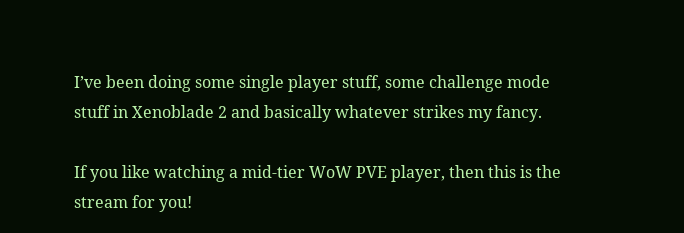I’ve been doing some single player stuff, some challenge mode stuff in Xenoblade 2 and basically whatever strikes my fancy.

If you like watching a mid-tier WoW PVE player, then this is the stream for you!